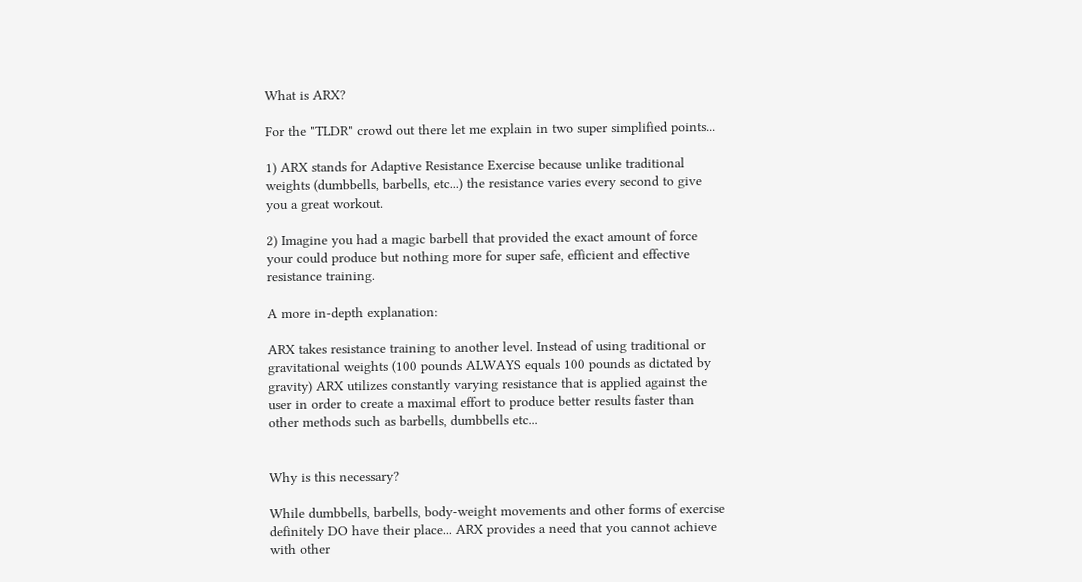What is ARX?

For the "TLDR" crowd out there let me explain in two super simplified points...

1) ARX stands for Adaptive Resistance Exercise because unlike traditional weights (dumbbells, barbells, etc...) the resistance varies every second to give you a great workout.

2) Imagine you had a magic barbell that provided the exact amount of force your could produce but nothing more for super safe, efficient and effective resistance training.

A more in-depth explanation:

ARX takes resistance training to another level. Instead of using traditional or gravitational weights (100 pounds ALWAYS equals 100 pounds as dictated by gravity) ARX utilizes constantly varying resistance that is applied against the user in order to create a maximal effort to produce better results faster than other methods such as barbells, dumbbells etc...


Why is this necessary?

While dumbbells, barbells, body-weight movements and other forms of exercise definitely DO have their place... ARX provides a need that you cannot achieve with other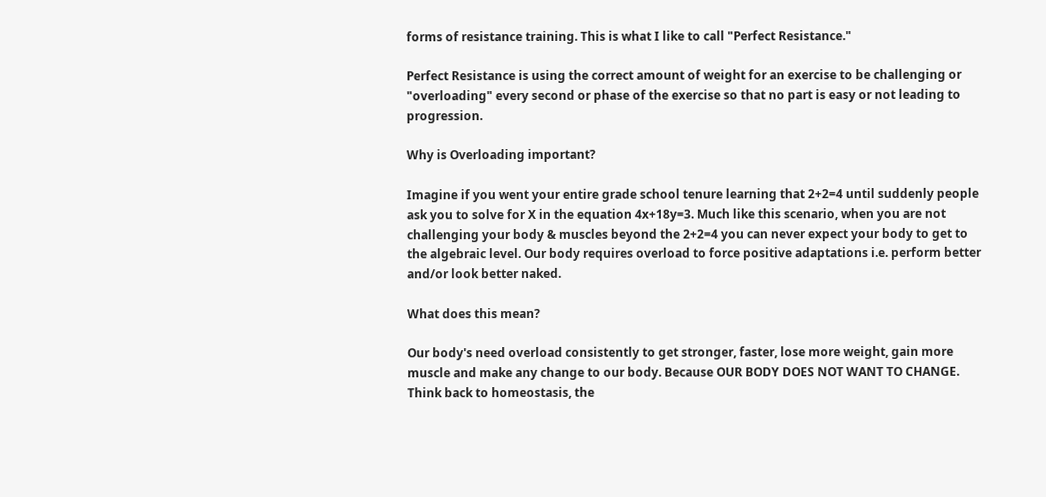forms of resistance training. This is what I like to call "Perfect Resistance."

Perfect Resistance is using the correct amount of weight for an exercise to be challenging or "overloading" every second or phase of the exercise so that no part is easy or not leading to progression.

Why is Overloading important?

Imagine if you went your entire grade school tenure learning that 2+2=4 until suddenly people ask you to solve for X in the equation 4x+18y=3. Much like this scenario, when you are not challenging your body & muscles beyond the 2+2=4 you can never expect your body to get to the algebraic level. Our body requires overload to force positive adaptations i.e. perform better and/or look better naked.

What does this mean?

Our body's need overload consistently to get stronger, faster, lose more weight, gain more muscle and make any change to our body. Because OUR BODY DOES NOT WANT TO CHANGE. Think back to homeostasis, the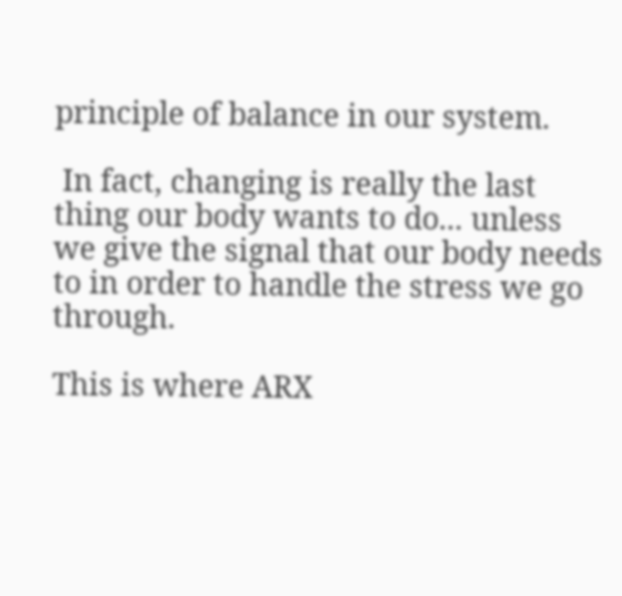principle of balance in our system.

 In fact, changing is really the last thing our body wants to do... unless we give the signal that our body needs to in order to handle the stress we go through.

This is where ARX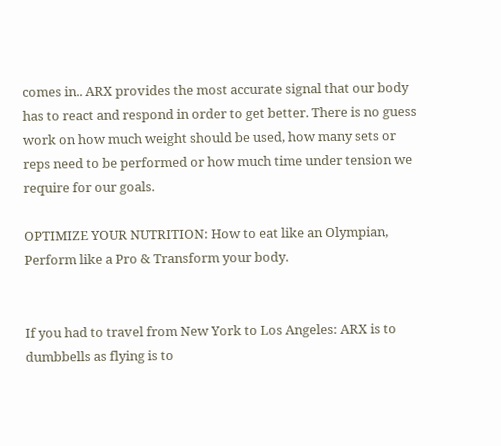comes in.. ARX provides the most accurate signal that our body has to react and respond in order to get better. There is no guess work on how much weight should be used, how many sets or reps need to be performed or how much time under tension we require for our goals.

OPTIMIZE YOUR NUTRITION: How to eat like an Olympian, Perform like a Pro & Transform your body.


If you had to travel from New York to Los Angeles: ARX is to dumbbells as flying is to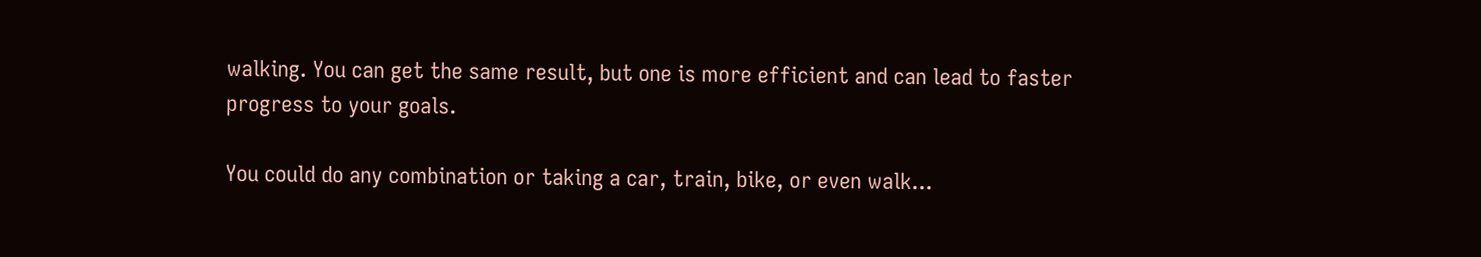walking. You can get the same result, but one is more efficient and can lead to faster progress to your goals.

You could do any combination or taking a car, train, bike, or even walk...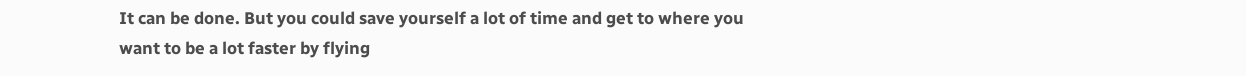It can be done. But you could save yourself a lot of time and get to where you want to be a lot faster by flying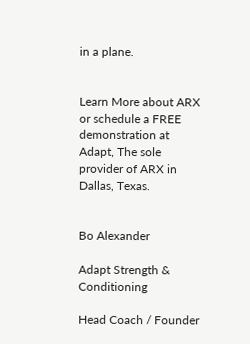in a plane.


Learn More about ARX or schedule a FREE demonstration at Adapt, The sole provider of ARX in Dallas, Texas.


Bo Alexander

Adapt Strength & Conditioning

Head Coach / Founder